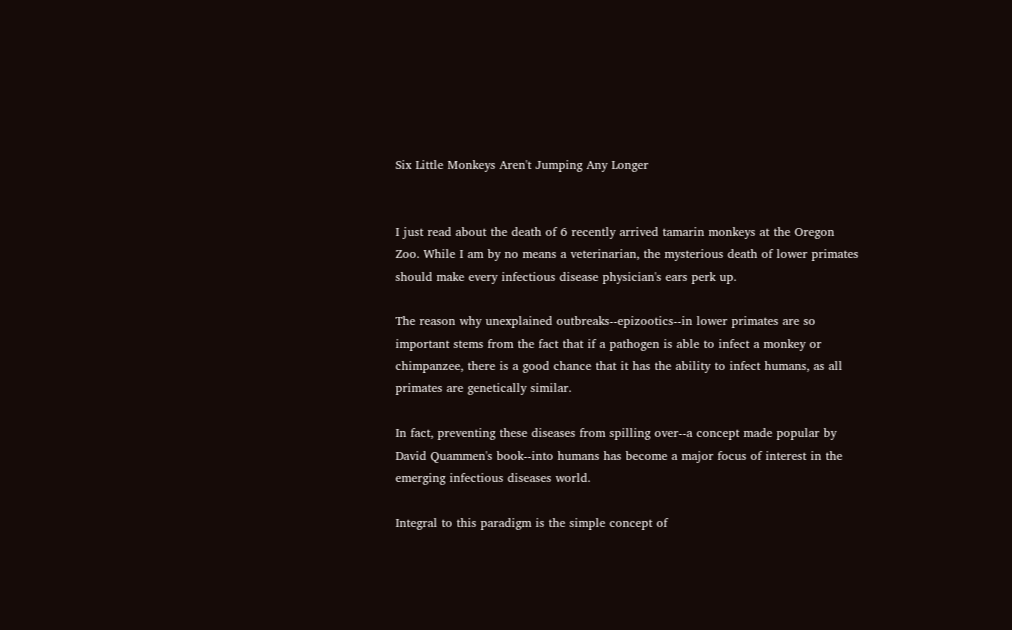Six Little Monkeys Aren't Jumping Any Longer


I just read about the death of 6 recently arrived tamarin monkeys at the Oregon Zoo. While I am by no means a veterinarian, the mysterious death of lower primates should make every infectious disease physician's ears perk up.

The reason why unexplained outbreaks--epizootics--in lower primates are so important stems from the fact that if a pathogen is able to infect a monkey or chimpanzee, there is a good chance that it has the ability to infect humans, as all primates are genetically similar.

In fact, preventing these diseases from spilling over--a concept made popular by David Quammen's book--into humans has become a major focus of interest in the emerging infectious diseases world.

Integral to this paradigm is the simple concept of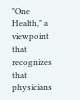"One Health," a viewpoint that recognizes that  physicians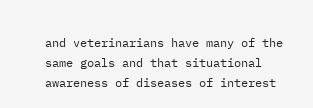and veterinarians have many of the same goals and that situational awareness of diseases of interest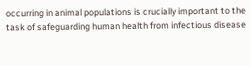occurring in animal populations is crucially important to the task of safeguarding human health from infectious disease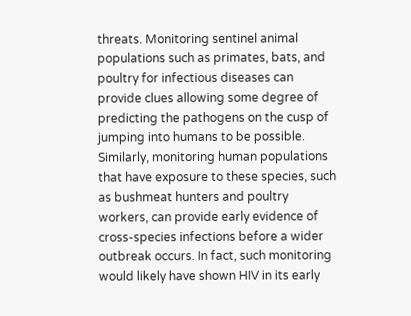threats. Monitoring sentinel animal populations such as primates, bats, and poultry for infectious diseases can provide clues allowing some degree of predicting the pathogens on the cusp of jumping into humans to be possible. Similarly, monitoring human populations that have exposure to these species, such as bushmeat hunters and poultry workers, can provide early evidence of cross-species infections before a wider outbreak occurs. In fact, such monitoring would likely have shown HIV in its early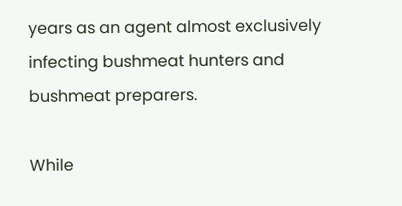years as an agent almost exclusively infecting bushmeat hunters and bushmeat preparers.

While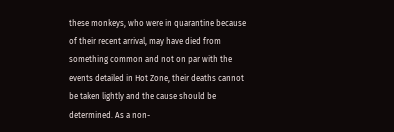these monkeys, who were in quarantine because of their recent arrival, may have died from something common and not on par with the events detailed in Hot Zone, their deaths cannot be taken lightly and the cause should be determined. As a non-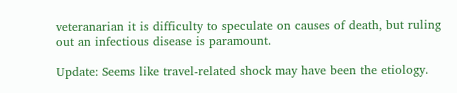veteranarian it is difficulty to speculate on causes of death, but ruling out an infectious disease is paramount.

Update: Seems like travel-related shock may have been the etiology.